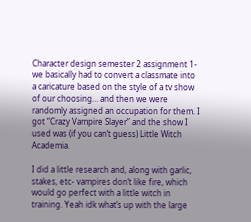Character design semester 2 assignment 1- we basically had to convert a classmate into a caricature based on the style of a tv show of our choosing… and then we were randomly assigned an occupation for them. I got “Crazy Vampire Slayer” and the show I used was (if you can’t guess) Little Witch Academia.

I did a little research and, along with garlic, stakes, etc- vampires don’t like fire, which would go perfect with a little witch in training. Yeah idk what’s up with the large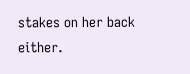stakes on her back either.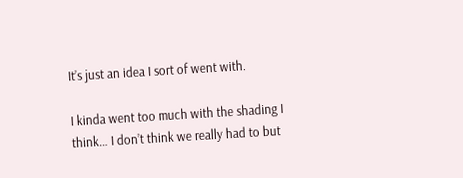It’s just an idea I sort of went with.

I kinda went too much with the shading I think… I don’t think we really had to but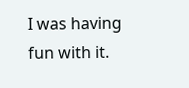I was having fun with it.